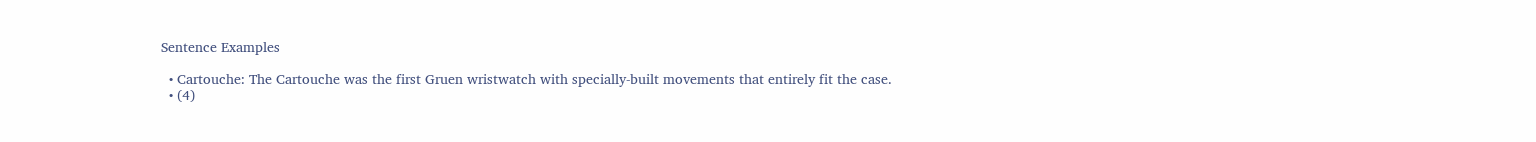Sentence Examples

  • Cartouche: The Cartouche was the first Gruen wristwatch with specially-built movements that entirely fit the case.
  • (4)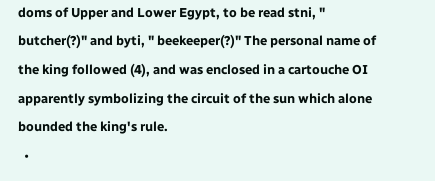doms of Upper and Lower Egypt, to be read stni, " butcher(?)" and byti, " beekeeper(?)" The personal name of the king followed (4), and was enclosed in a cartouche OI apparently symbolizing the circuit of the sun which alone bounded the king's rule.
  •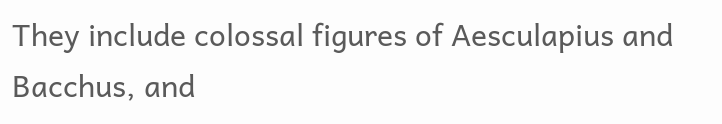They include colossal figures of Aesculapius and Bacchus, and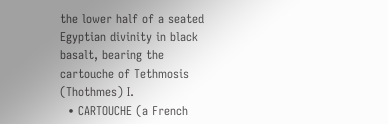the lower half of a seated Egyptian divinity in black basalt, bearing the cartouche of Tethmosis (Thothmes) I.
  • CARTOUCHE (a French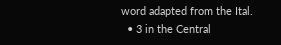word adapted from the Ital.
  • 3 in the Central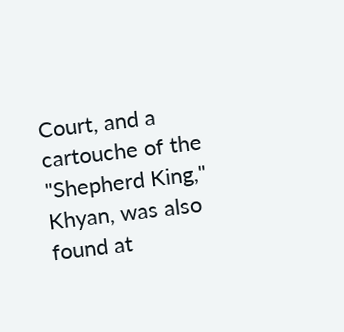Court, and a cartouche of the "Shepherd King," Khyan, was also found at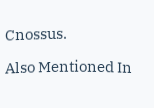Cnossus.

Also Mentioned In